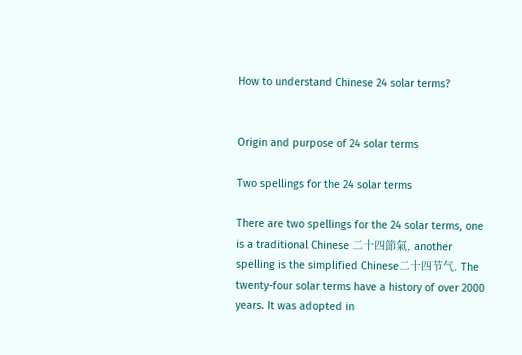How to understand Chinese 24 solar terms?


Origin and purpose of 24 solar terms

Two spellings for the 24 solar terms

There are two spellings for the 24 solar terms, one is a traditional Chinese 二十四節氣, another spelling is the simplified Chinese二十四节气. The twenty-four solar terms have a history of over 2000 years. It was adopted in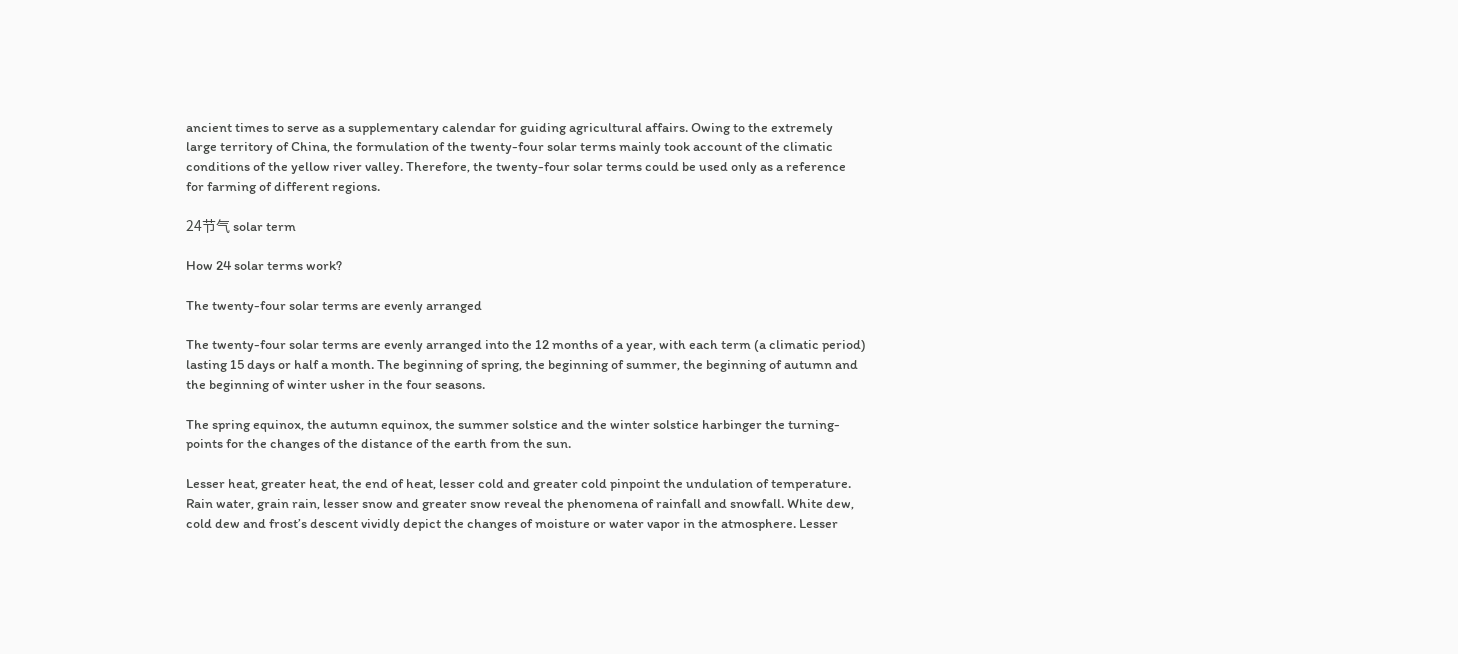ancient times to serve as a supplementary calendar for guiding agricultural affairs. Owing to the extremely large territory of China, the formulation of the twenty-four solar terms mainly took account of the climatic conditions of the yellow river valley. Therefore, the twenty-four solar terms could be used only as a reference for farming of different regions.

24节气 solar term

How 24 solar terms work?

The twenty-four solar terms are evenly arranged

The twenty-four solar terms are evenly arranged into the 12 months of a year, with each term (a climatic period) lasting 15 days or half a month. The beginning of spring, the beginning of summer, the beginning of autumn and the beginning of winter usher in the four seasons.

The spring equinox, the autumn equinox, the summer solstice and the winter solstice harbinger the turning-points for the changes of the distance of the earth from the sun.

Lesser heat, greater heat, the end of heat, lesser cold and greater cold pinpoint the undulation of temperature. Rain water, grain rain, lesser snow and greater snow reveal the phenomena of rainfall and snowfall. White dew, cold dew and frost’s descent vividly depict the changes of moisture or water vapor in the atmosphere. Lesser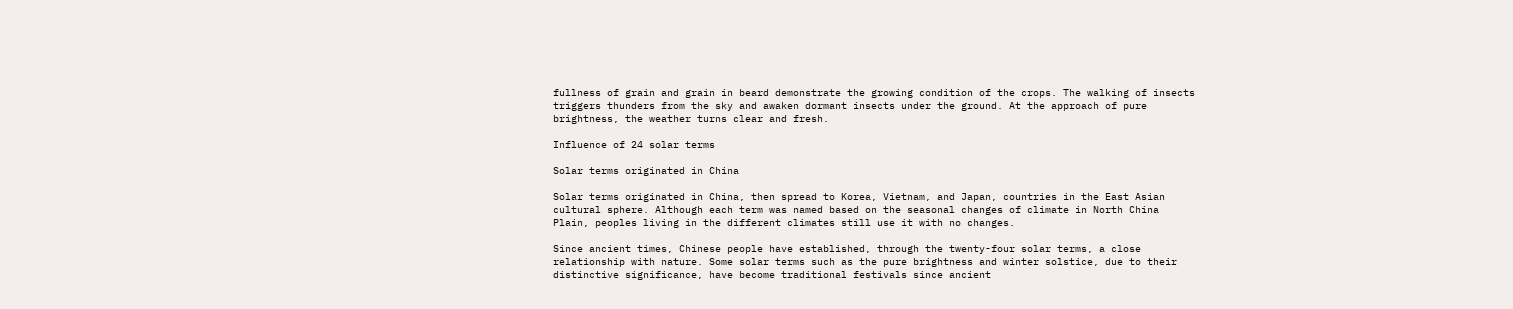fullness of grain and grain in beard demonstrate the growing condition of the crops. The walking of insects triggers thunders from the sky and awaken dormant insects under the ground. At the approach of pure brightness, the weather turns clear and fresh.

Influence of 24 solar terms

Solar terms originated in China

Solar terms originated in China, then spread to Korea, Vietnam, and Japan, countries in the East Asian cultural sphere. Although each term was named based on the seasonal changes of climate in North China Plain, peoples living in the different climates still use it with no changes.

Since ancient times, Chinese people have established, through the twenty-four solar terms, a close relationship with nature. Some solar terms such as the pure brightness and winter solstice, due to their distinctive significance, have become traditional festivals since ancient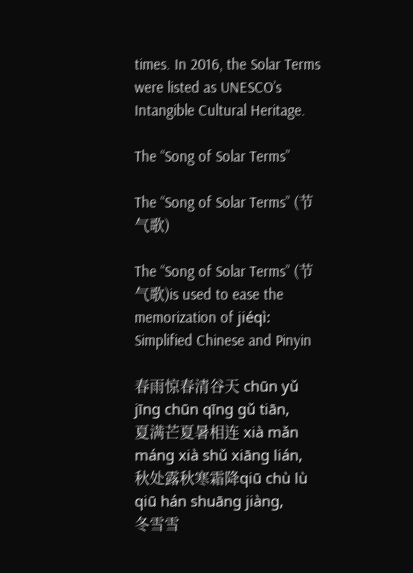times. In 2016, the Solar Terms were listed as UNESCO’s Intangible Cultural Heritage.

The “Song of Solar Terms”

The “Song of Solar Terms” (节气歌)

The “Song of Solar Terms” (节气歌)is used to ease the memorization of jiéqì: Simplified Chinese and Pinyin

春雨惊春清谷天 chūn yǔ jīng chūn qīng gǔ tiān,
夏满芒夏暑相连 xià mǎn máng xià shǔ xiāng lián,
秋处露秋寒霜降qiū chù lù qiū hán shuāng jiàng,
冬雪雪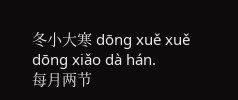冬小大寒 dōng xuě xuě dōng xiǎo dà hán.
每月两节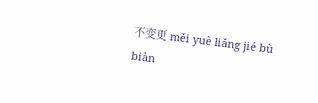不变更 měi yuè liǎng jié bù biàn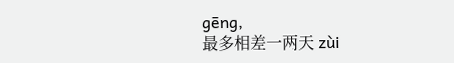gēng,
最多相差一两天 zùi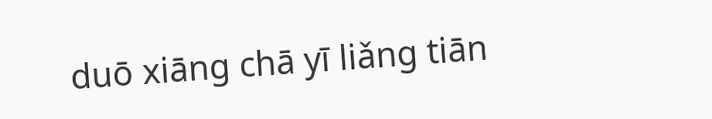duō xiāng chā yī liǎng tiān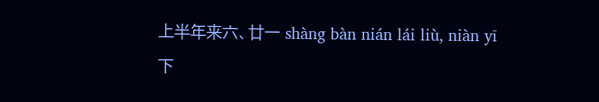上半年来六、廿一 shàng bàn nián lái liù, niàn yī
下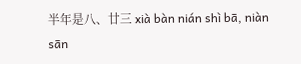半年是八、廿三 xià bàn nián shì bā, niàn sān